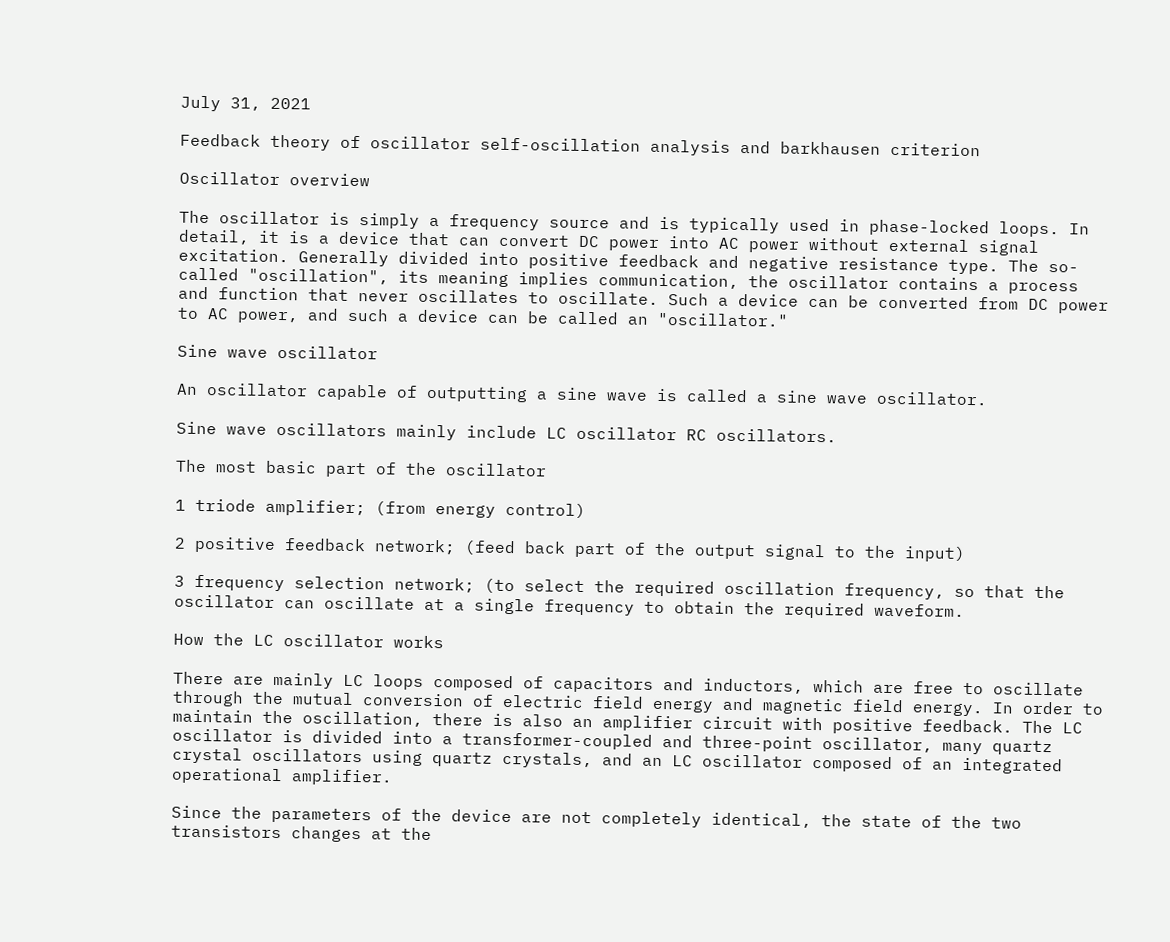July 31, 2021

Feedback theory of oscillator self-oscillation analysis and barkhausen criterion

Oscillator overview

The oscillator is simply a frequency source and is typically used in phase-locked loops. In detail, it is a device that can convert DC power into AC power without external signal excitation. Generally divided into positive feedback and negative resistance type. The so-called "oscillation", its meaning implies communication, the oscillator contains a process and function that never oscillates to oscillate. Such a device can be converted from DC power to AC power, and such a device can be called an "oscillator."

Sine wave oscillator

An oscillator capable of outputting a sine wave is called a sine wave oscillator.

Sine wave oscillators mainly include LC oscillator RC oscillators.

The most basic part of the oscillator

1 triode amplifier; (from energy control)

2 positive feedback network; (feed back part of the output signal to the input)

3 frequency selection network; (to select the required oscillation frequency, so that the oscillator can oscillate at a single frequency to obtain the required waveform.

How the LC oscillator works

There are mainly LC loops composed of capacitors and inductors, which are free to oscillate through the mutual conversion of electric field energy and magnetic field energy. In order to maintain the oscillation, there is also an amplifier circuit with positive feedback. The LC oscillator is divided into a transformer-coupled and three-point oscillator, many quartz crystal oscillators using quartz crystals, and an LC oscillator composed of an integrated operational amplifier.

Since the parameters of the device are not completely identical, the state of the two transistors changes at the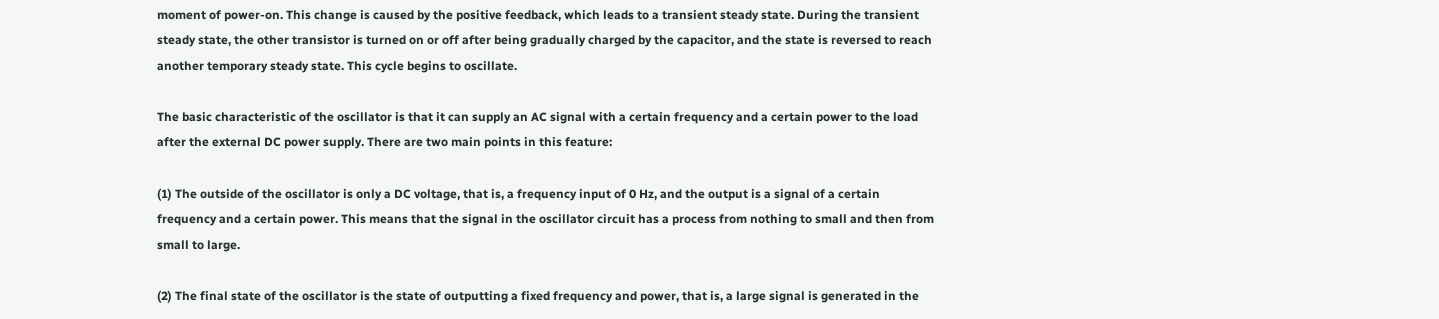moment of power-on. This change is caused by the positive feedback, which leads to a transient steady state. During the transient steady state, the other transistor is turned on or off after being gradually charged by the capacitor, and the state is reversed to reach another temporary steady state. This cycle begins to oscillate.

The basic characteristic of the oscillator is that it can supply an AC signal with a certain frequency and a certain power to the load after the external DC power supply. There are two main points in this feature:

(1) The outside of the oscillator is only a DC voltage, that is, a frequency input of 0 Hz, and the output is a signal of a certain frequency and a certain power. This means that the signal in the oscillator circuit has a process from nothing to small and then from small to large.

(2) The final state of the oscillator is the state of outputting a fixed frequency and power, that is, a large signal is generated in the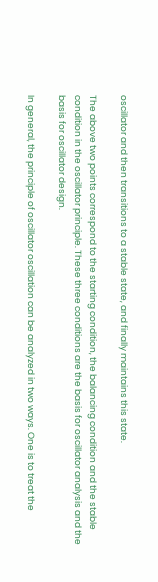oscillator and then transitions to a stable state, and finally maintains this state.

The above two points correspond to the starting condition, the balancing condition and the stable condition in the oscillator principle. These three conditions are the basis for oscillator analysis and the basis for oscillator design.

In general, the principle of oscillator oscillation can be analyzed in two ways. One is to treat the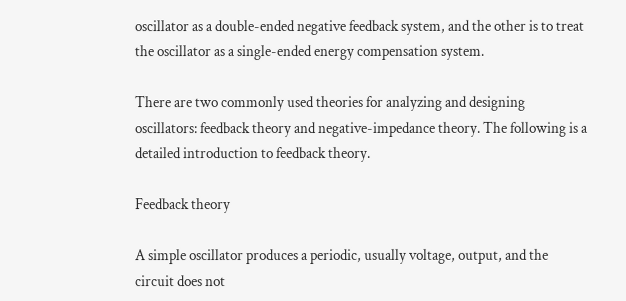oscillator as a double-ended negative feedback system, and the other is to treat the oscillator as a single-ended energy compensation system.

There are two commonly used theories for analyzing and designing oscillators: feedback theory and negative-impedance theory. The following is a detailed introduction to feedback theory.

Feedback theory

A simple oscillator produces a periodic, usually voltage, output, and the circuit does not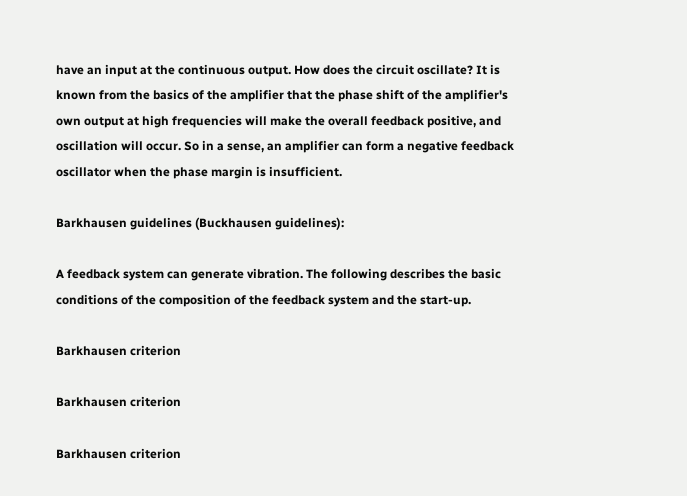have an input at the continuous output. How does the circuit oscillate? It is known from the basics of the amplifier that the phase shift of the amplifier's own output at high frequencies will make the overall feedback positive, and oscillation will occur. So in a sense, an amplifier can form a negative feedback oscillator when the phase margin is insufficient.

Barkhausen guidelines (Buckhausen guidelines):

A feedback system can generate vibration. The following describes the basic conditions of the composition of the feedback system and the start-up.

Barkhausen criterion

Barkhausen criterion

Barkhausen criterion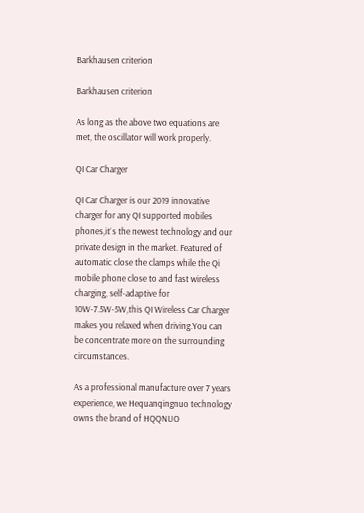Barkhausen criterion

Barkhausen criterion

As long as the above two equations are met, the oscillator will work properly.

QI Car Charger

QI Car Charger is our 2019 innovative charger for any QI supported mobiles phones,it`s the newest technology and our private design in the market. Featured of automatic close the clamps while the Qi mobile phone close to and fast wireless charging, self-adaptive for 10W-7.5W-5W,this QI Wireless Car Charger makes you relaxed when driving.You can be concentrate more on the surrounding circumstances.

As a professional manufacture over 7 years experience, we Hequanqingnuo technology owns the brand of HQQNUO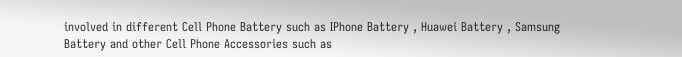involved in different Cell Phone Battery such as IPhone Battery , Huawei Battery , Samsung Battery and other Cell Phone Accessories such as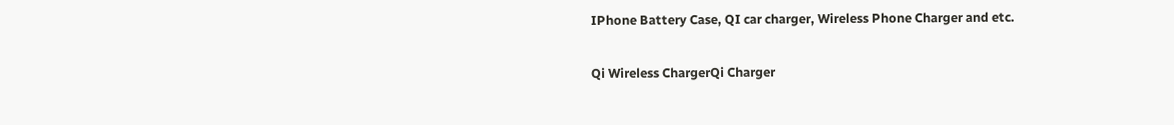IPhone Battery Case, QI car charger, Wireless Phone Charger and etc.

Qi Wireless ChargerQi Charger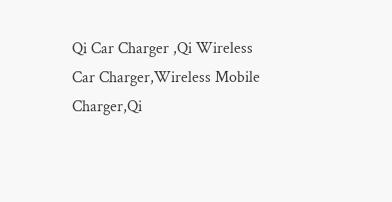Qi Car Charger ,Qi Wireless Car Charger,Wireless Mobile Charger,Qi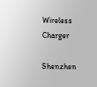Wireless Charger

Shenzhen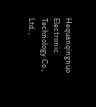Hequanqingnuo Electronic Technology Co., Ltd. ,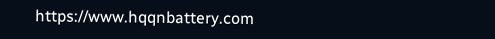https://www.hqqnbattery.com